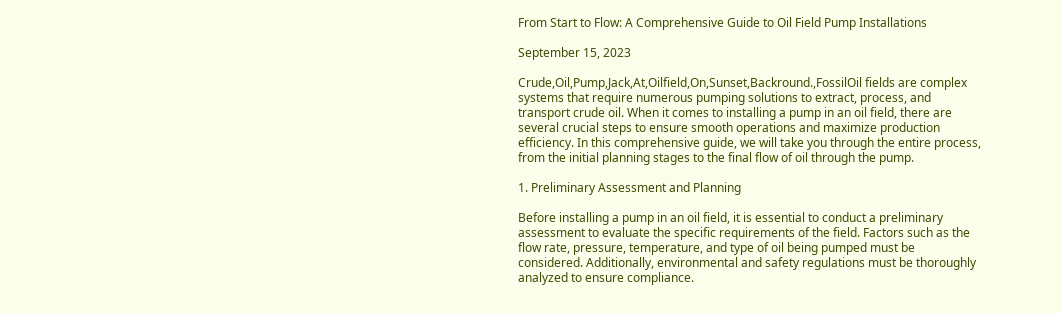From Start to Flow: A Comprehensive Guide to Oil Field Pump Installations

September 15, 2023

Crude,Oil,Pump,Jack,At,Oilfield,On,Sunset,Backround.,FossilOil fields are complex systems that require numerous pumping solutions to extract, process, and transport crude oil. When it comes to installing a pump in an oil field, there are several crucial steps to ensure smooth operations and maximize production efficiency. In this comprehensive guide, we will take you through the entire process, from the initial planning stages to the final flow of oil through the pump.

1. Preliminary Assessment and Planning

Before installing a pump in an oil field, it is essential to conduct a preliminary assessment to evaluate the specific requirements of the field. Factors such as the flow rate, pressure, temperature, and type of oil being pumped must be considered. Additionally, environmental and safety regulations must be thoroughly analyzed to ensure compliance.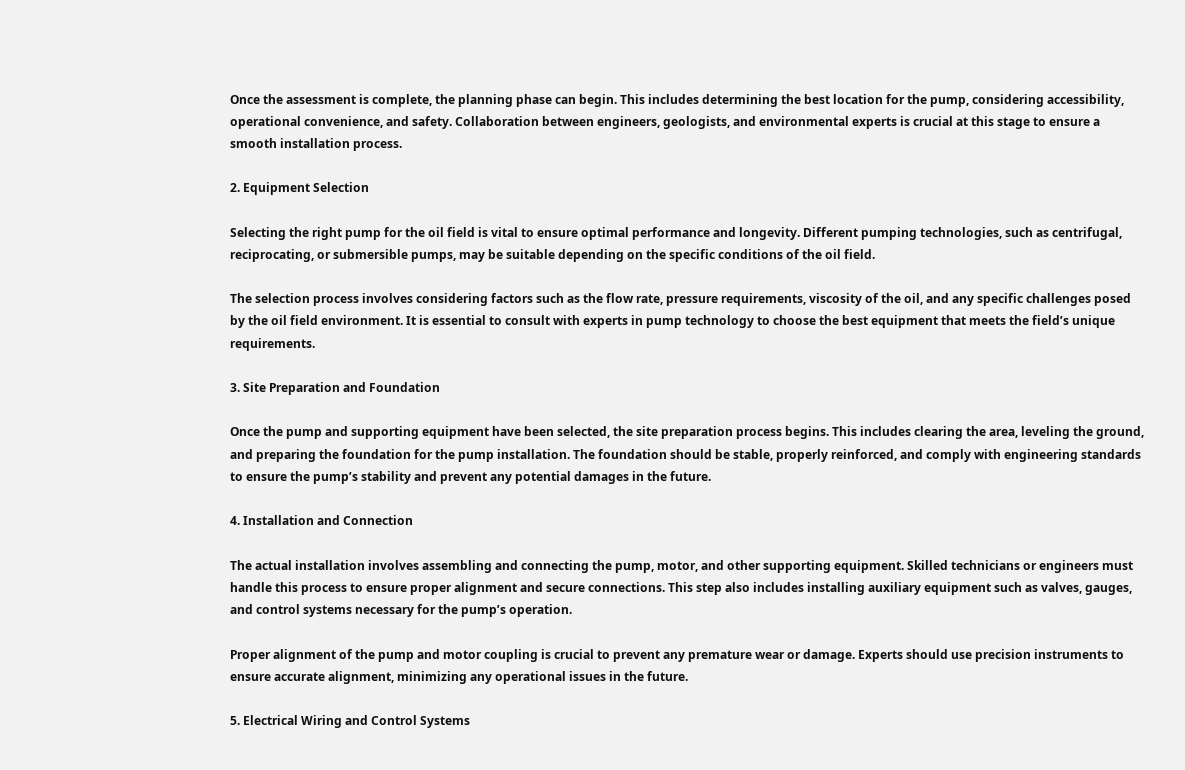Once the assessment is complete, the planning phase can begin. This includes determining the best location for the pump, considering accessibility, operational convenience, and safety. Collaboration between engineers, geologists, and environmental experts is crucial at this stage to ensure a smooth installation process.

2. Equipment Selection

Selecting the right pump for the oil field is vital to ensure optimal performance and longevity. Different pumping technologies, such as centrifugal, reciprocating, or submersible pumps, may be suitable depending on the specific conditions of the oil field.

The selection process involves considering factors such as the flow rate, pressure requirements, viscosity of the oil, and any specific challenges posed by the oil field environment. It is essential to consult with experts in pump technology to choose the best equipment that meets the field’s unique requirements.

3. Site Preparation and Foundation

Once the pump and supporting equipment have been selected, the site preparation process begins. This includes clearing the area, leveling the ground, and preparing the foundation for the pump installation. The foundation should be stable, properly reinforced, and comply with engineering standards to ensure the pump’s stability and prevent any potential damages in the future.

4. Installation and Connection

The actual installation involves assembling and connecting the pump, motor, and other supporting equipment. Skilled technicians or engineers must handle this process to ensure proper alignment and secure connections. This step also includes installing auxiliary equipment such as valves, gauges, and control systems necessary for the pump’s operation.

Proper alignment of the pump and motor coupling is crucial to prevent any premature wear or damage. Experts should use precision instruments to ensure accurate alignment, minimizing any operational issues in the future.

5. Electrical Wiring and Control Systems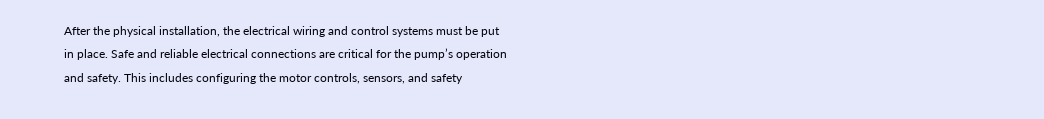After the physical installation, the electrical wiring and control systems must be put in place. Safe and reliable electrical connections are critical for the pump’s operation and safety. This includes configuring the motor controls, sensors, and safety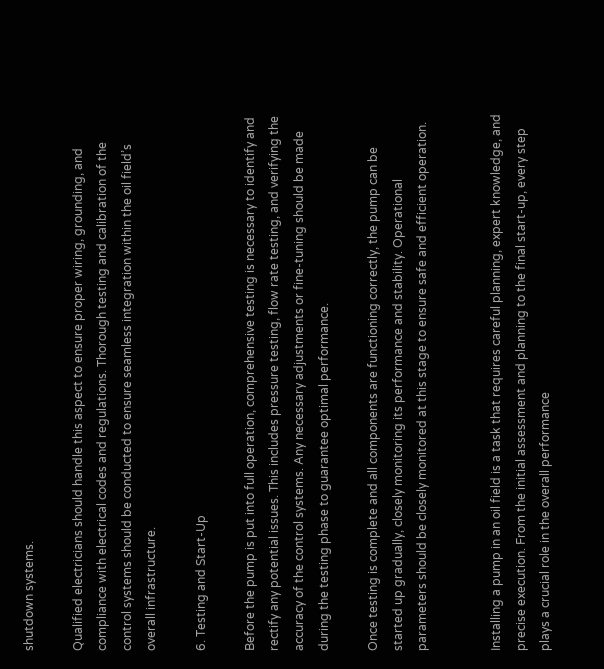shutdown systems.

Qualified electricians should handle this aspect to ensure proper wiring, grounding, and compliance with electrical codes and regulations. Thorough testing and calibration of the control systems should be conducted to ensure seamless integration within the oil field’s overall infrastructure.

6. Testing and Start-Up

Before the pump is put into full operation, comprehensive testing is necessary to identify and rectify any potential issues. This includes pressure testing, flow rate testing, and verifying the accuracy of the control systems. Any necessary adjustments or fine-tuning should be made during the testing phase to guarantee optimal performance.

Once testing is complete and all components are functioning correctly, the pump can be started up gradually, closely monitoring its performance and stability. Operational parameters should be closely monitored at this stage to ensure safe and efficient operation.


Installing a pump in an oil field is a task that requires careful planning, expert knowledge, and precise execution. From the initial assessment and planning to the final start-up, every step plays a crucial role in the overall performance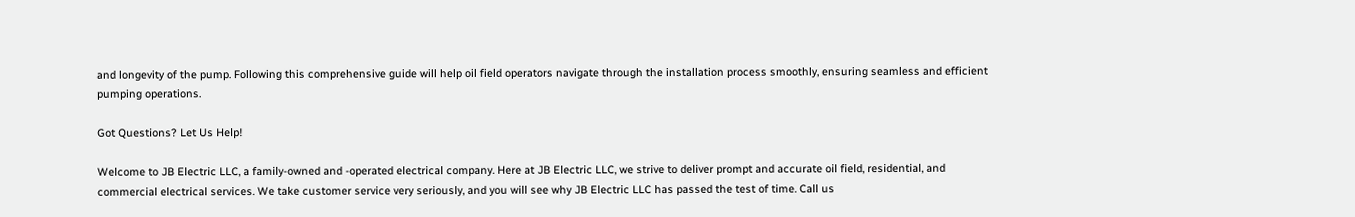and longevity of the pump. Following this comprehensive guide will help oil field operators navigate through the installation process smoothly, ensuring seamless and efficient pumping operations.

Got Questions? Let Us Help!

Welcome to JB Electric LLC, a family-owned and -operated electrical company. Here at JB Electric LLC, we strive to deliver prompt and accurate oil field, residential, and commercial electrical services. We take customer service very seriously, and you will see why JB Electric LLC has passed the test of time. Call us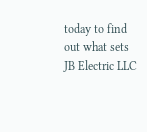today to find out what sets JB Electric LLC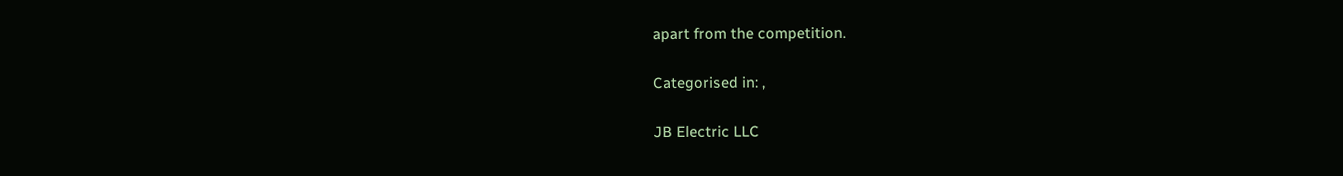apart from the competition.

Categorised in: ,

JB Electric LLC